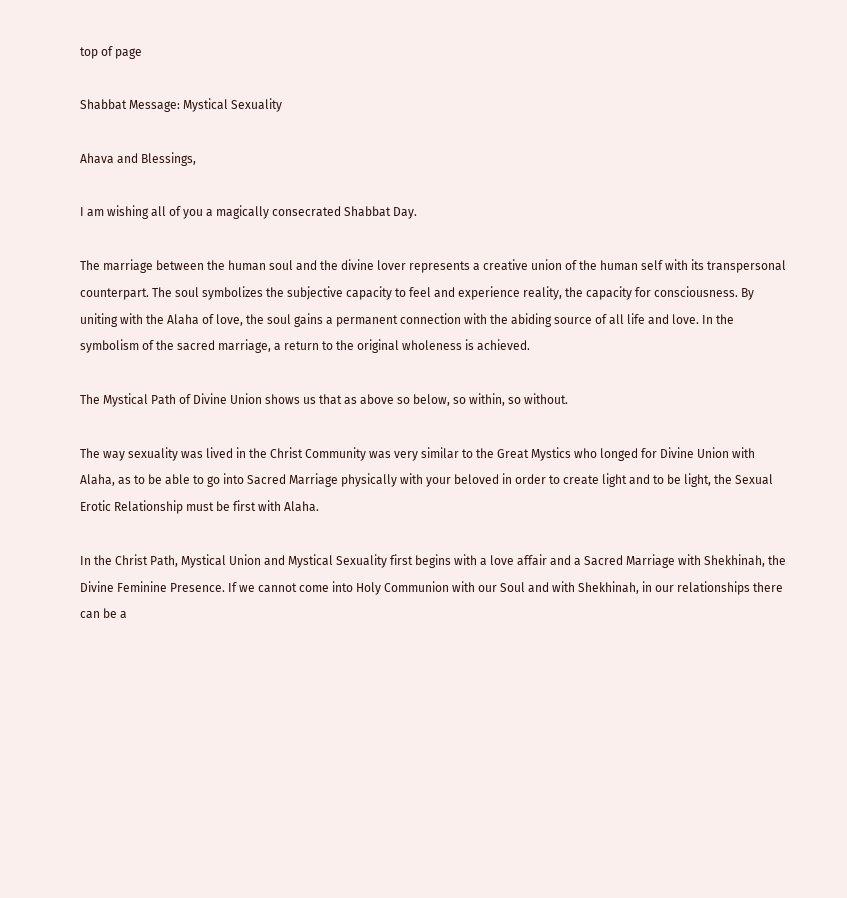top of page

Shabbat Message: Mystical Sexuality

Ahava and Blessings,

I am wishing all of you a magically consecrated Shabbat Day.

The marriage between the human soul and the divine lover represents a creative union of the human self with its transpersonal counterpart. The soul symbolizes the subjective capacity to feel and experience reality, the capacity for consciousness. By uniting with the Alaha of love, the soul gains a permanent connection with the abiding source of all life and love. In the symbolism of the sacred marriage, a return to the original wholeness is achieved.

The Mystical Path of Divine Union shows us that as above so below, so within, so without.

The way sexuality was lived in the Christ Community was very similar to the Great Mystics who longed for Divine Union with Alaha, as to be able to go into Sacred Marriage physically with your beloved in order to create light and to be light, the Sexual Erotic Relationship must be first with Alaha.

In the Christ Path, Mystical Union and Mystical Sexuality first begins with a love affair and a Sacred Marriage with Shekhinah, the Divine Feminine Presence. If we cannot come into Holy Communion with our Soul and with Shekhinah, in our relationships there can be a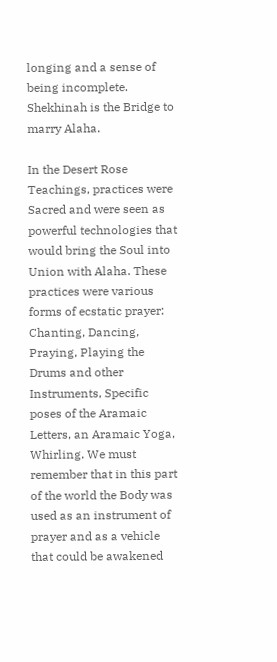longing and a sense of being incomplete. Shekhinah is the Bridge to marry Alaha.

In the Desert Rose Teachings, practices were Sacred and were seen as powerful technologies that would bring the Soul into Union with Alaha. These practices were various forms of ecstatic prayer: Chanting, Dancing, Praying, Playing the Drums and other Instruments, Specific poses of the Aramaic Letters, an Aramaic Yoga, Whirling. We must remember that in this part of the world the Body was used as an instrument of prayer and as a vehicle that could be awakened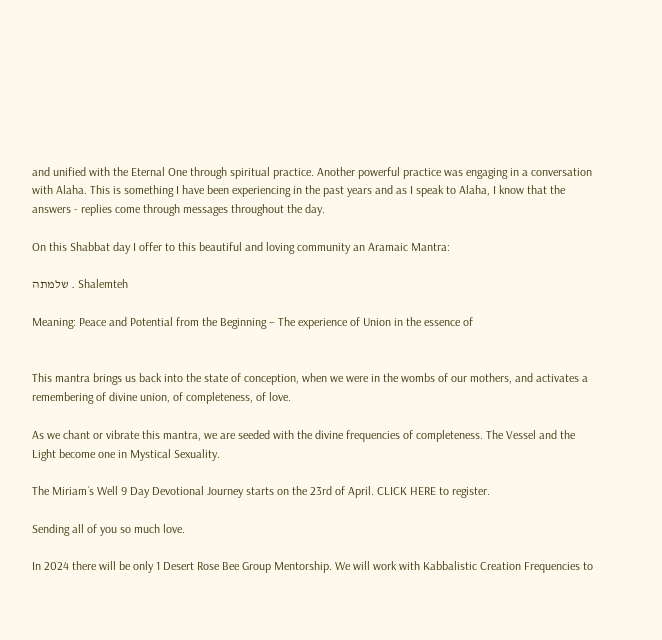and unified with the Eternal One through spiritual practice. Another powerful practice was engaging in a conversation with Alaha. This is something I have been experiencing in the past years and as I speak to Alaha, I know that the answers - replies come through messages throughout the day.

On this Shabbat day I offer to this beautiful and loving community an Aramaic Mantra:

שלמתה . Shalemteh

Meaning: Peace and Potential from the Beginning – The experience of Union in the essence of


This mantra brings us back into the state of conception, when we were in the wombs of our mothers, and activates a remembering of divine union, of completeness, of love.

As we chant or vibrate this mantra, we are seeded with the divine frequencies of completeness. The Vessel and the Light become one in Mystical Sexuality.

The Miriam´s Well 9 Day Devotional Journey starts on the 23rd of April. CLICK HERE to register.

Sending all of you so much love.

In 2024 there will be only 1 Desert Rose Bee Group Mentorship. We will work with Kabbalistic Creation Frequencies to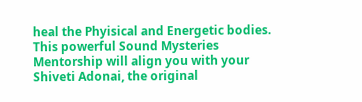heal the Phyisical and Energetic bodies. This powerful Sound Mysteries Mentorship will align you with your Shiveti Adonai, the original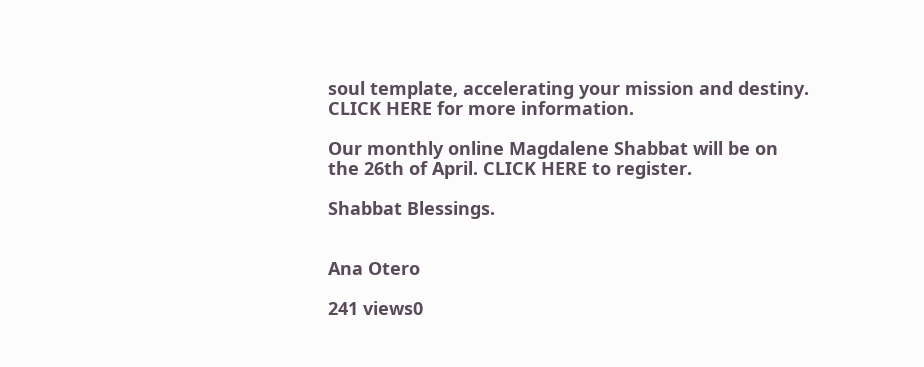soul template, accelerating your mission and destiny. CLICK HERE for more information.

Our monthly online Magdalene Shabbat will be on the 26th of April. CLICK HERE to register.

Shabbat Blessings.


Ana Otero

241 views0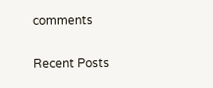comments

Recent Posts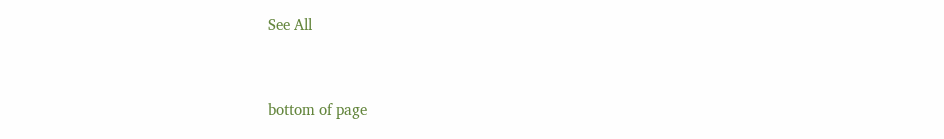See All


bottom of page